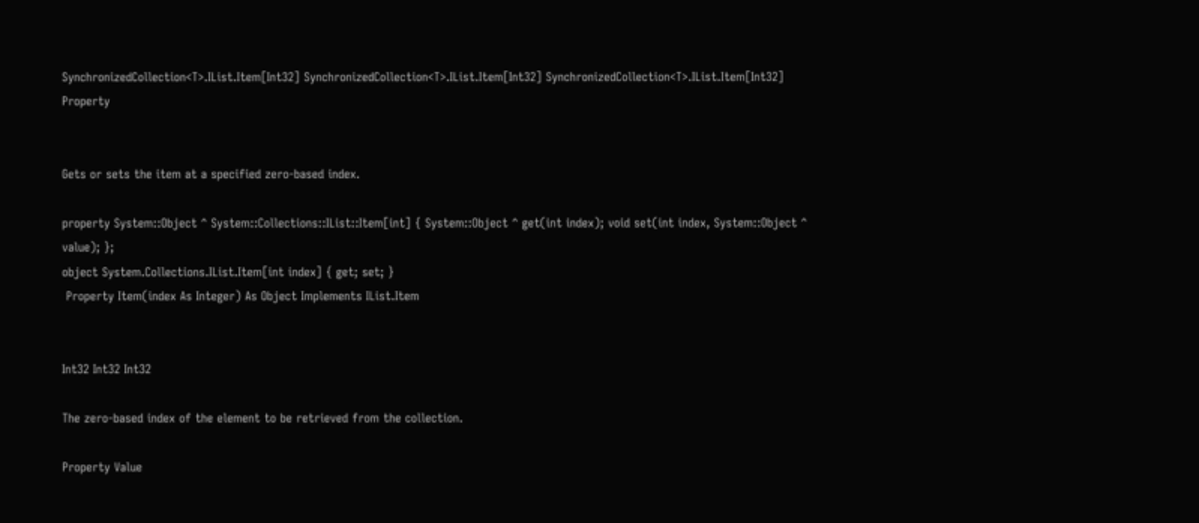SynchronizedCollection<T>.IList.Item[Int32] SynchronizedCollection<T>.IList.Item[Int32] SynchronizedCollection<T>.IList.Item[Int32] Property


Gets or sets the item at a specified zero-based index.

property System::Object ^ System::Collections::IList::Item[int] { System::Object ^ get(int index); void set(int index, System::Object ^ value); };
object System.Collections.IList.Item[int index] { get; set; }
 Property Item(index As Integer) As Object Implements IList.Item


Int32 Int32 Int32

The zero-based index of the element to be retrieved from the collection.

Property Value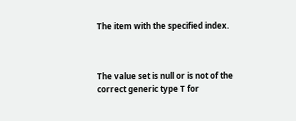The item with the specified index.



The value set is null or is not of the correct generic type T for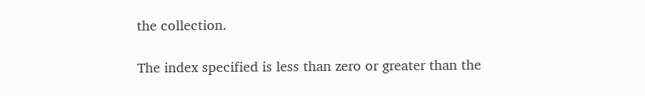the collection.

The index specified is less than zero or greater than the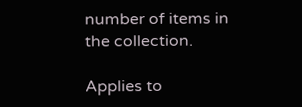number of items in the collection.

Applies to